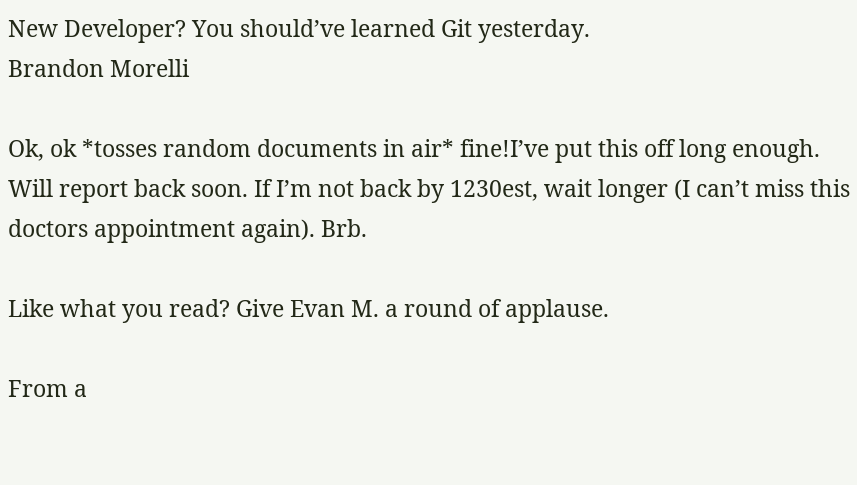New Developer? You should’ve learned Git yesterday.
Brandon Morelli

Ok, ok *tosses random documents in air* fine!I’ve put this off long enough. Will report back soon. If I’m not back by 1230est, wait longer (I can’t miss this doctors appointment again). Brb.

Like what you read? Give Evan M. a round of applause.

From a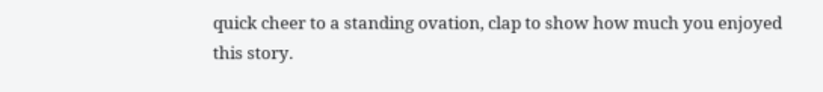quick cheer to a standing ovation, clap to show how much you enjoyed this story.